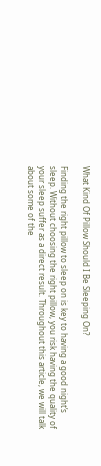What Kind Of Pillow Should I Be Sleeping On?

Finding the right pillow to sleep on is key to having a good night’s sleep. Without choosing the right pillow, you risk having the quality of your sleep suffer as a direct result. Throughout this article, we will talk about some of the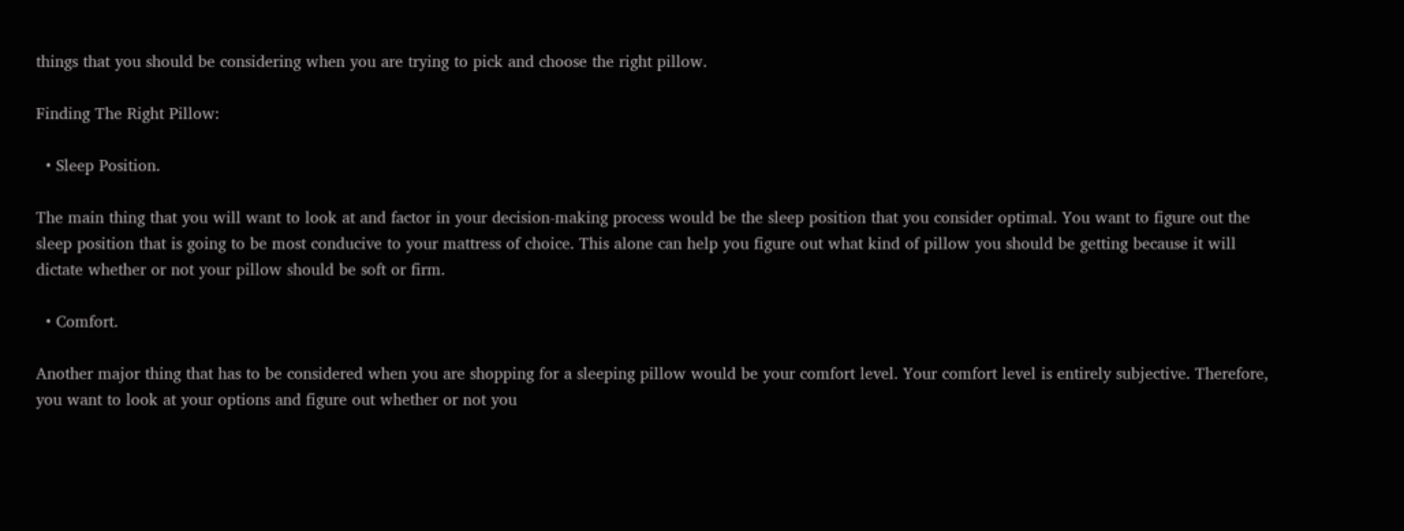things that you should be considering when you are trying to pick and choose the right pillow.

Finding The Right Pillow:

  • Sleep Position.

The main thing that you will want to look at and factor in your decision-making process would be the sleep position that you consider optimal. You want to figure out the sleep position that is going to be most conducive to your mattress of choice. This alone can help you figure out what kind of pillow you should be getting because it will dictate whether or not your pillow should be soft or firm.

  • Comfort.

Another major thing that has to be considered when you are shopping for a sleeping pillow would be your comfort level. Your comfort level is entirely subjective. Therefore, you want to look at your options and figure out whether or not you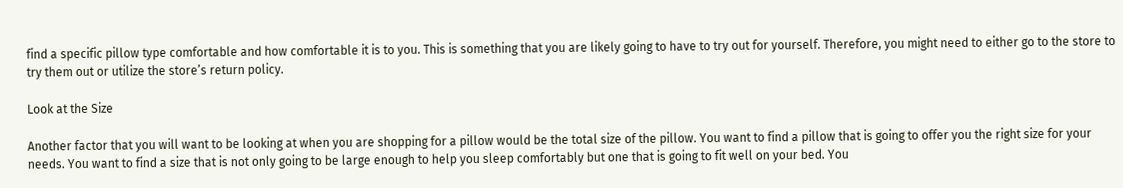find a specific pillow type comfortable and how comfortable it is to you. This is something that you are likely going to have to try out for yourself. Therefore, you might need to either go to the store to try them out or utilize the store’s return policy.

Look at the Size

Another factor that you will want to be looking at when you are shopping for a pillow would be the total size of the pillow. You want to find a pillow that is going to offer you the right size for your needs. You want to find a size that is not only going to be large enough to help you sleep comfortably but one that is going to fit well on your bed. You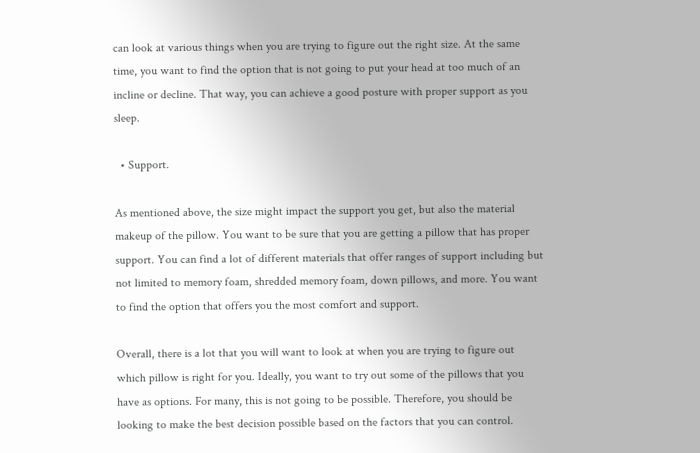can look at various things when you are trying to figure out the right size. At the same time, you want to find the option that is not going to put your head at too much of an incline or decline. That way, you can achieve a good posture with proper support as you sleep.

  • Support.

As mentioned above, the size might impact the support you get, but also the material makeup of the pillow. You want to be sure that you are getting a pillow that has proper support. You can find a lot of different materials that offer ranges of support including but not limited to memory foam, shredded memory foam, down pillows, and more. You want to find the option that offers you the most comfort and support.

Overall, there is a lot that you will want to look at when you are trying to figure out which pillow is right for you. Ideally, you want to try out some of the pillows that you have as options. For many, this is not going to be possible. Therefore, you should be looking to make the best decision possible based on the factors that you can control.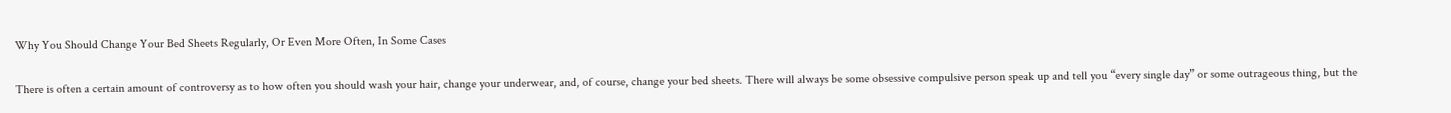Why You Should Change Your Bed Sheets Regularly, Or Even More Often, In Some Cases

There is often a certain amount of controversy as to how often you should wash your hair, change your underwear, and, of course, change your bed sheets. There will always be some obsessive compulsive person speak up and tell you “every single day” or some outrageous thing, but the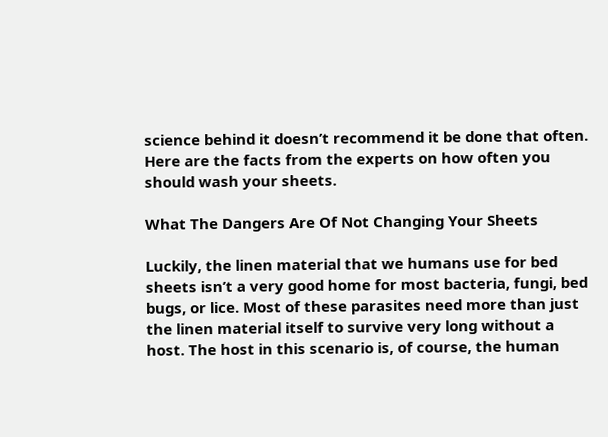science behind it doesn’t recommend it be done that often. Here are the facts from the experts on how often you should wash your sheets.

What The Dangers Are Of Not Changing Your Sheets

Luckily, the linen material that we humans use for bed sheets isn’t a very good home for most bacteria, fungi, bed bugs, or lice. Most of these parasites need more than just the linen material itself to survive very long without a host. The host in this scenario is, of course, the human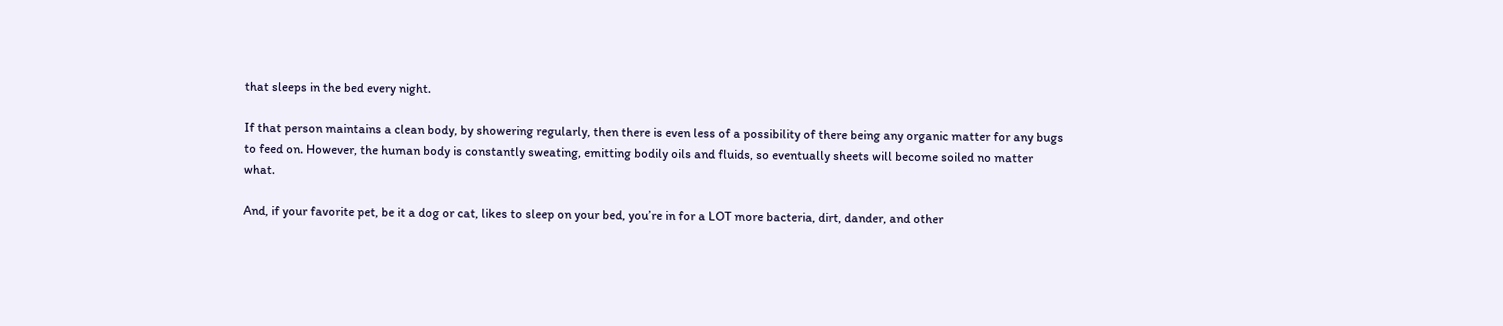that sleeps in the bed every night.

If that person maintains a clean body, by showering regularly, then there is even less of a possibility of there being any organic matter for any bugs to feed on. However, the human body is constantly sweating, emitting bodily oils and fluids, so eventually sheets will become soiled no matter what.

And, if your favorite pet, be it a dog or cat, likes to sleep on your bed, you’re in for a LOT more bacteria, dirt, dander, and other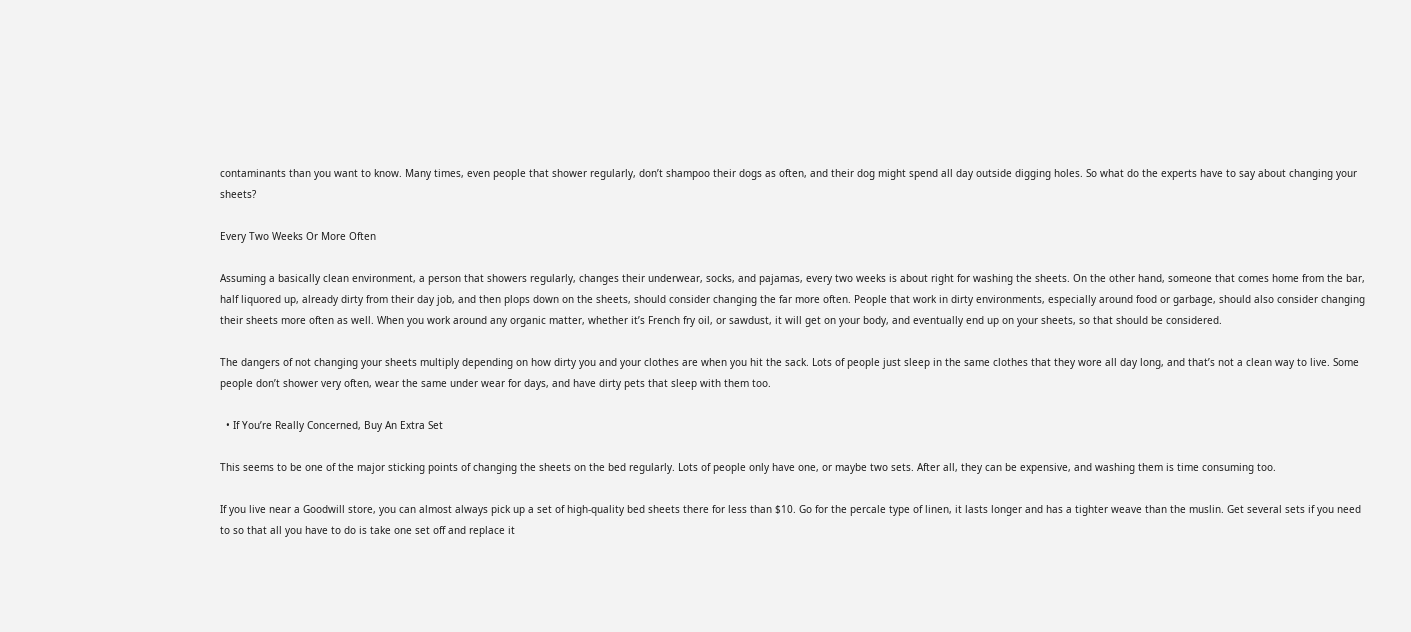contaminants than you want to know. Many times, even people that shower regularly, don’t shampoo their dogs as often, and their dog might spend all day outside digging holes. So what do the experts have to say about changing your sheets?

Every Two Weeks Or More Often

Assuming a basically clean environment, a person that showers regularly, changes their underwear, socks, and pajamas, every two weeks is about right for washing the sheets. On the other hand, someone that comes home from the bar, half liquored up, already dirty from their day job, and then plops down on the sheets, should consider changing the far more often. People that work in dirty environments, especially around food or garbage, should also consider changing their sheets more often as well. When you work around any organic matter, whether it’s French fry oil, or sawdust, it will get on your body, and eventually end up on your sheets, so that should be considered.

The dangers of not changing your sheets multiply depending on how dirty you and your clothes are when you hit the sack. Lots of people just sleep in the same clothes that they wore all day long, and that’s not a clean way to live. Some people don’t shower very often, wear the same under wear for days, and have dirty pets that sleep with them too.

  • If You’re Really Concerned, Buy An Extra Set

This seems to be one of the major sticking points of changing the sheets on the bed regularly. Lots of people only have one, or maybe two sets. After all, they can be expensive, and washing them is time consuming too.

If you live near a Goodwill store, you can almost always pick up a set of high-quality bed sheets there for less than $10. Go for the percale type of linen, it lasts longer and has a tighter weave than the muslin. Get several sets if you need to so that all you have to do is take one set off and replace it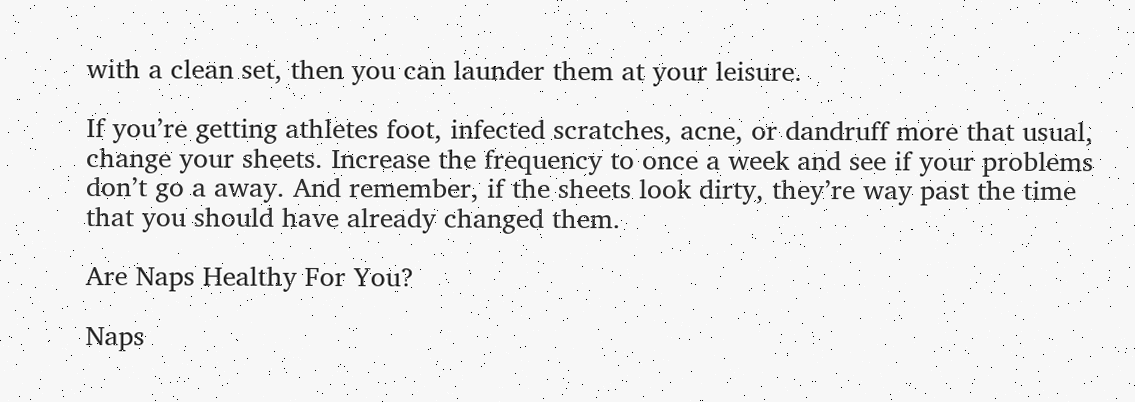with a clean set, then you can launder them at your leisure.

If you’re getting athletes foot, infected scratches, acne, or dandruff more that usual, change your sheets. Increase the frequency to once a week and see if your problems don’t go a away. And remember, if the sheets look dirty, they’re way past the time that you should have already changed them.

Are Naps Healthy For You?

Naps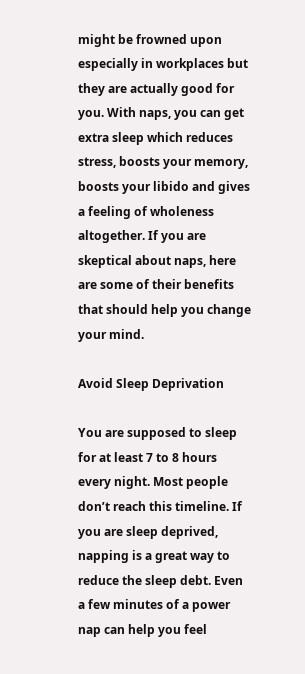might be frowned upon especially in workplaces but they are actually good for you. With naps, you can get extra sleep which reduces stress, boosts your memory, boosts your libido and gives a feeling of wholeness altogether. If you are skeptical about naps, here are some of their benefits that should help you change your mind.

Avoid Sleep Deprivation

You are supposed to sleep for at least 7 to 8 hours every night. Most people don’t reach this timeline. If you are sleep deprived, napping is a great way to reduce the sleep debt. Even a few minutes of a power nap can help you feel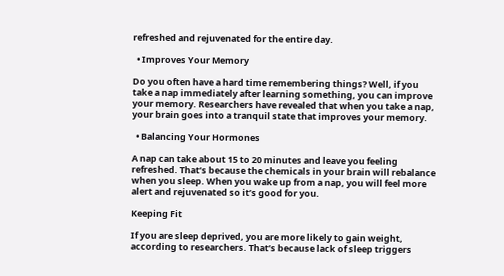refreshed and rejuvenated for the entire day.

  • Improves Your Memory

Do you often have a hard time remembering things? Well, if you take a nap immediately after learning something, you can improve your memory. Researchers have revealed that when you take a nap, your brain goes into a tranquil state that improves your memory.

  • Balancing Your Hormones

A nap can take about 15 to 20 minutes and leave you feeling refreshed. That’s because the chemicals in your brain will rebalance when you sleep. When you wake up from a nap, you will feel more alert and rejuvenated so it’s good for you.

Keeping Fit

If you are sleep deprived, you are more likely to gain weight, according to researchers. That’s because lack of sleep triggers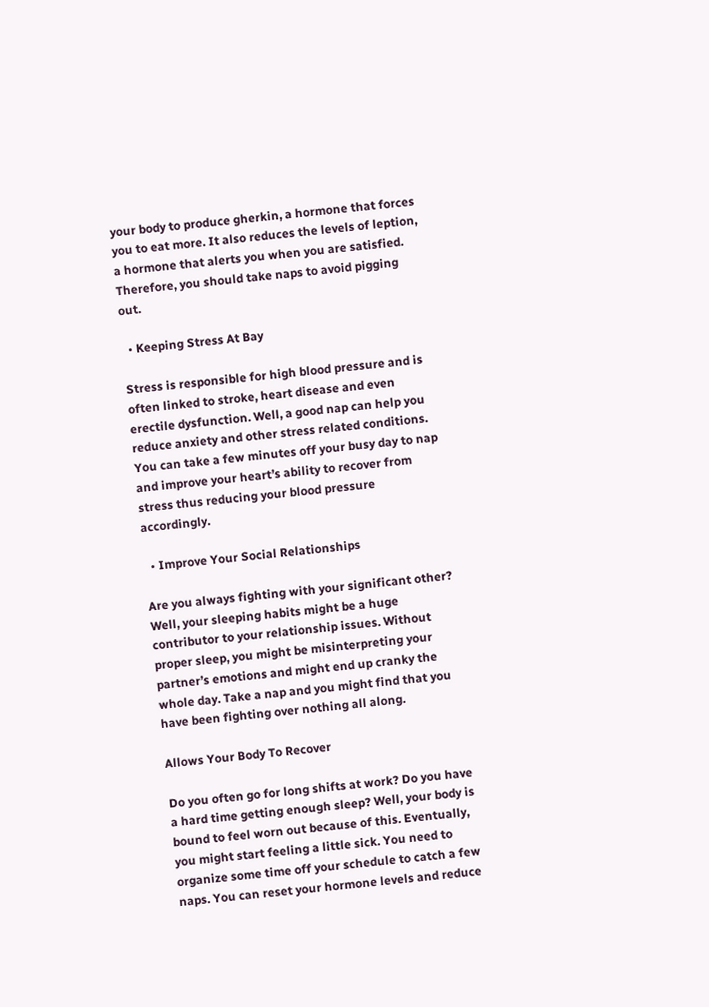your body to produce gherkin, a hormone that forces you to eat more. It also reduces the levels of leption, a hormone that alerts you when you are satisfied. Therefore, you should take naps to avoid pigging out.

  • Keeping Stress At Bay

Stress is responsible for high blood pressure and is often linked to stroke, heart disease and even erectile dysfunction. Well, a good nap can help you reduce anxiety and other stress related conditions. You can take a few minutes off your busy day to nap and improve your heart’s ability to recover from stress thus reducing your blood pressure accordingly.

  • Improve Your Social Relationships

Are you always fighting with your significant other? Well, your sleeping habits might be a huge contributor to your relationship issues. Without proper sleep, you might be misinterpreting your partner’s emotions and might end up cranky the whole day. Take a nap and you might find that you have been fighting over nothing all along.

Allows Your Body To Recover

Do you often go for long shifts at work? Do you have a hard time getting enough sleep? Well, your body is bound to feel worn out because of this. Eventually, you might start feeling a little sick. You need to organize some time off your schedule to catch a few naps. You can reset your hormone levels and reduce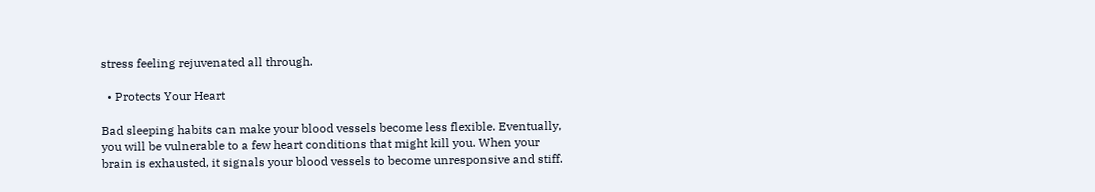stress feeling rejuvenated all through.

  • Protects Your Heart

Bad sleeping habits can make your blood vessels become less flexible. Eventually, you will be vulnerable to a few heart conditions that might kill you. When your brain is exhausted, it signals your blood vessels to become unresponsive and stiff.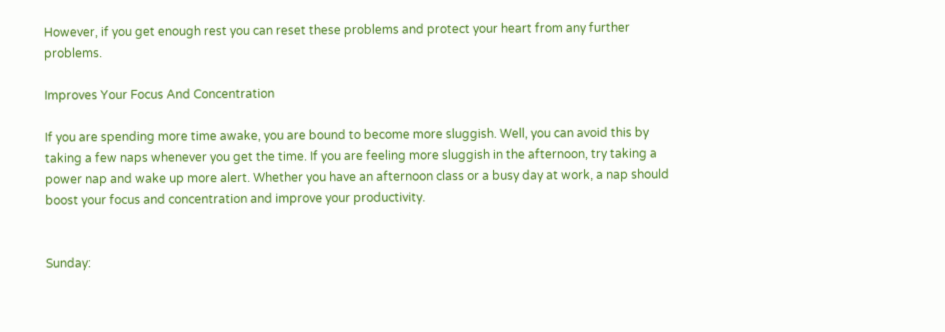However, if you get enough rest you can reset these problems and protect your heart from any further problems.

Improves Your Focus And Concentration

If you are spending more time awake, you are bound to become more sluggish. Well, you can avoid this by taking a few naps whenever you get the time. If you are feeling more sluggish in the afternoon, try taking a power nap and wake up more alert. Whether you have an afternoon class or a busy day at work, a nap should boost your focus and concentration and improve your productivity.


Sunday: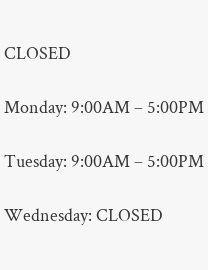CLOSED

Monday: 9:00AM – 5:00PM

Tuesday: 9:00AM – 5:00PM

Wednesday: CLOSED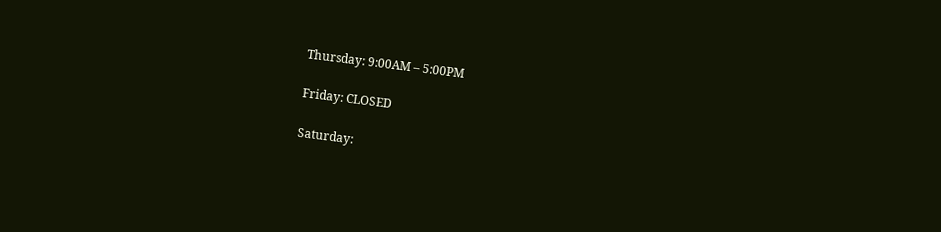Thursday: 9:00AM – 5:00PM

Friday: CLOSED

Saturday: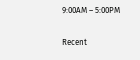9:00AM – 5:00PM

Recent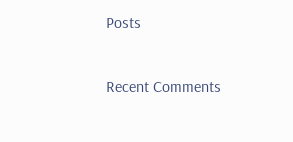Posts

Recent Comments